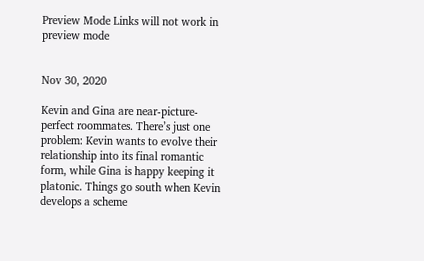Preview Mode Links will not work in preview mode


Nov 30, 2020

Kevin and Gina are near-picture-perfect roommates. There’s just one problem: Kevin wants to evolve their relationship into its final romantic form, while Gina is happy keeping it platonic. Things go south when Kevin develops a scheme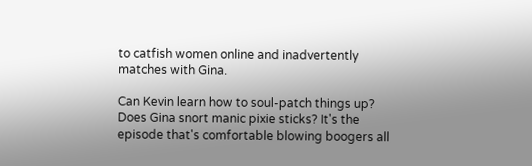to catfish women online and inadvertently matches with Gina.

Can Kevin learn how to soul-patch things up? Does Gina snort manic pixie sticks? It's the episode that's comfortable blowing boogers all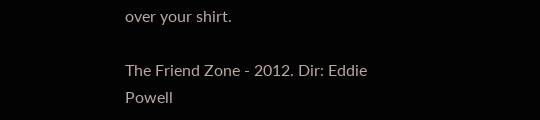over your shirt.

The Friend Zone - 2012. Dir: Eddie Powell